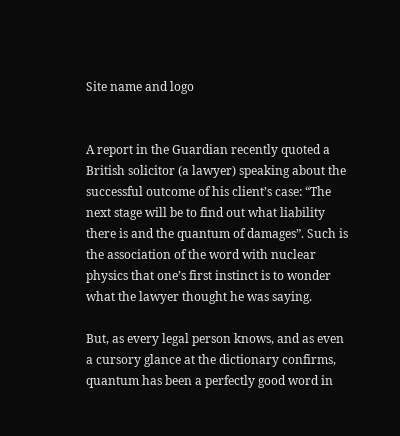Site name and logo


A report in the Guardian recently quoted a British solicitor (a lawyer) speaking about the successful outcome of his client’s case: “The next stage will be to find out what liability there is and the quantum of damages”. Such is the association of the word with nuclear physics that one’s first instinct is to wonder what the lawyer thought he was saying.

But, as every legal person knows, and as even a cursory glance at the dictionary confirms, quantum has been a perfectly good word in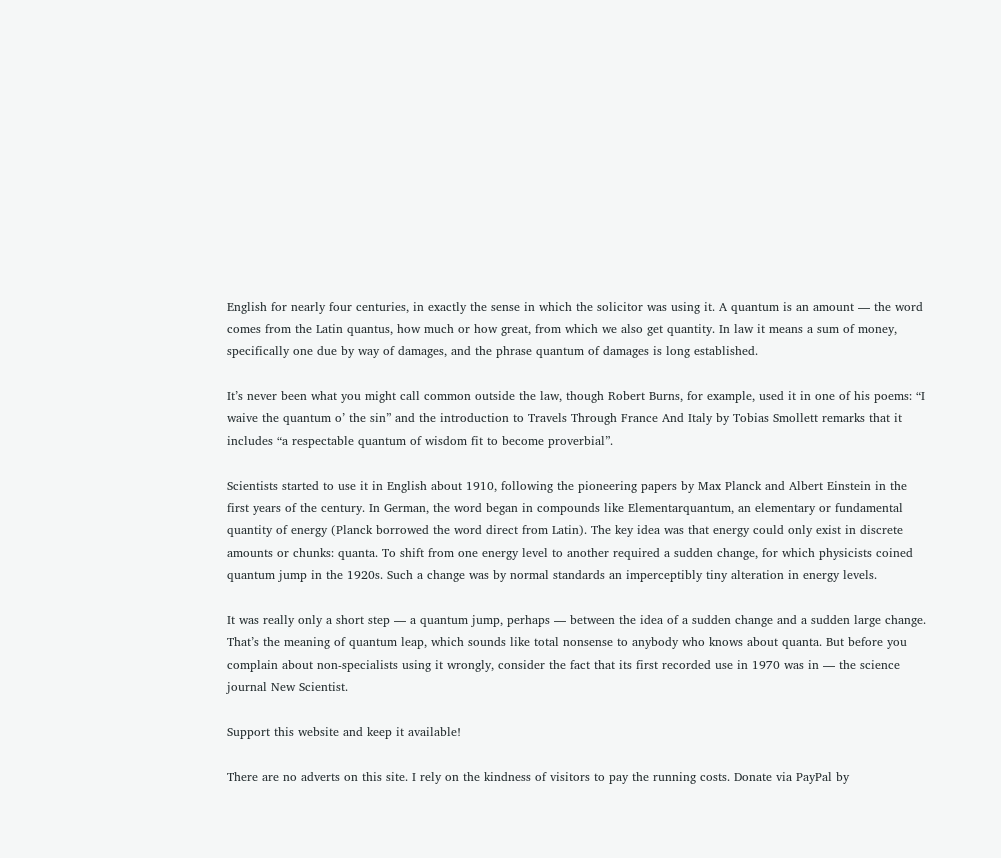English for nearly four centuries, in exactly the sense in which the solicitor was using it. A quantum is an amount — the word comes from the Latin quantus, how much or how great, from which we also get quantity. In law it means a sum of money, specifically one due by way of damages, and the phrase quantum of damages is long established.

It’s never been what you might call common outside the law, though Robert Burns, for example, used it in one of his poems: “I waive the quantum o’ the sin” and the introduction to Travels Through France And Italy by Tobias Smollett remarks that it includes “a respectable quantum of wisdom fit to become proverbial”.

Scientists started to use it in English about 1910, following the pioneering papers by Max Planck and Albert Einstein in the first years of the century. In German, the word began in compounds like Elementarquantum, an elementary or fundamental quantity of energy (Planck borrowed the word direct from Latin). The key idea was that energy could only exist in discrete amounts or chunks: quanta. To shift from one energy level to another required a sudden change, for which physicists coined quantum jump in the 1920s. Such a change was by normal standards an imperceptibly tiny alteration in energy levels.

It was really only a short step — a quantum jump, perhaps — between the idea of a sudden change and a sudden large change. That’s the meaning of quantum leap, which sounds like total nonsense to anybody who knows about quanta. But before you complain about non-specialists using it wrongly, consider the fact that its first recorded use in 1970 was in — the science journal New Scientist.

Support this website and keep it available!

There are no adverts on this site. I rely on the kindness of visitors to pay the running costs. Donate via PayPal by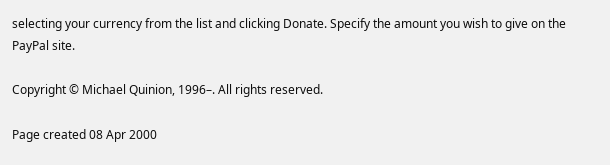selecting your currency from the list and clicking Donate. Specify the amount you wish to give on the PayPal site.

Copyright © Michael Quinion, 1996–. All rights reserved.

Page created 08 Apr 2000